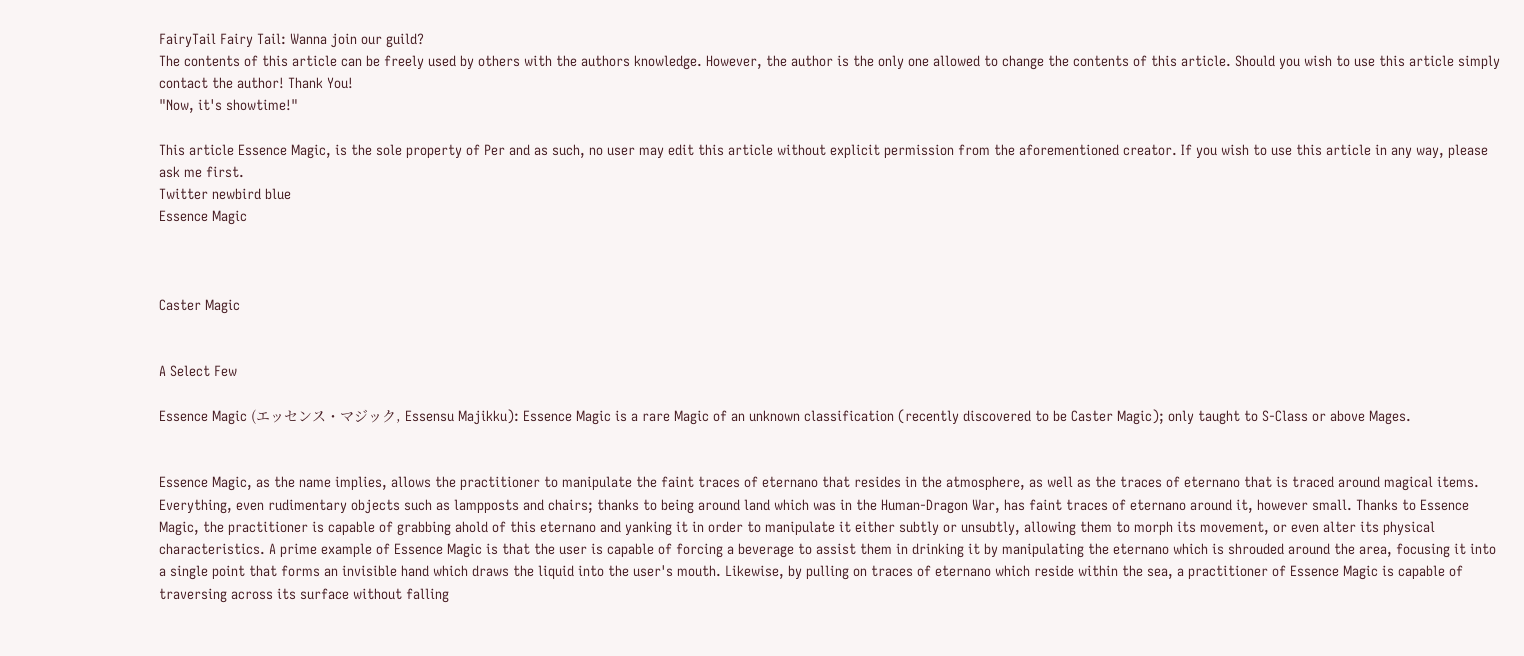FairyTail Fairy Tail: Wanna join our guild?
The contents of this article can be freely used by others with the authors knowledge. However, the author is the only one allowed to change the contents of this article. Should you wish to use this article simply contact the author! Thank You!
"Now, it's showtime!"

This article Essence Magic, is the sole property of Per and as such, no user may edit this article without explicit permission from the aforementioned creator. If you wish to use this article in any way, please ask me first.
Twitter newbird blue
Essence Magic



Caster Magic


A Select Few

Essence Magic (エッセンス・マジック, Essensu Majikku): Essence Magic is a rare Magic of an unknown classification (recently discovered to be Caster Magic); only taught to S-Class or above Mages.


Essence Magic, as the name implies, allows the practitioner to manipulate the faint traces of eternano that resides in the atmosphere, as well as the traces of eternano that is traced around magical items. Everything, even rudimentary objects such as lampposts and chairs; thanks to being around land which was in the Human-Dragon War, has faint traces of eternano around it, however small. Thanks to Essence Magic, the practitioner is capable of grabbing ahold of this eternano and yanking it in order to manipulate it either subtly or unsubtly, allowing them to morph its movement, or even alter its physical characteristics. A prime example of Essence Magic is that the user is capable of forcing a beverage to assist them in drinking it by manipulating the eternano which is shrouded around the area, focusing it into a single point that forms an invisible hand which draws the liquid into the user's mouth. Likewise, by pulling on traces of eternano which reside within the sea, a practitioner of Essence Magic is capable of traversing across its surface without falling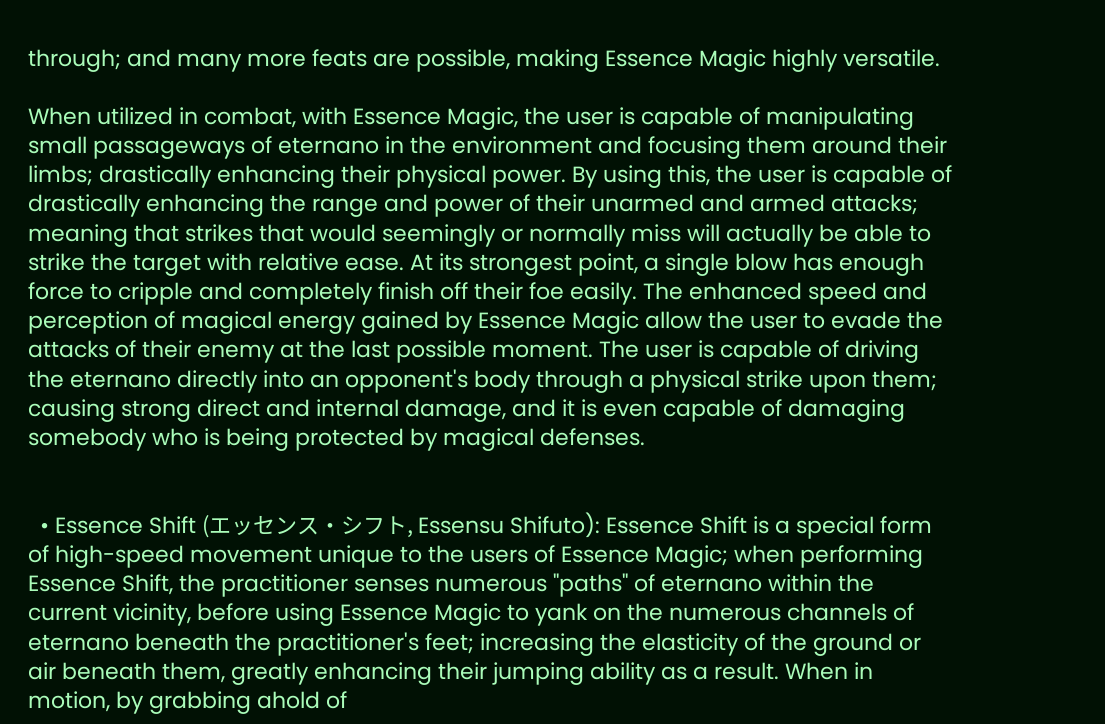through; and many more feats are possible, making Essence Magic highly versatile.

When utilized in combat, with Essence Magic, the user is capable of manipulating small passageways of eternano in the environment and focusing them around their limbs; drastically enhancing their physical power. By using this, the user is capable of drastically enhancing the range and power of their unarmed and armed attacks; meaning that strikes that would seemingly or normally miss will actually be able to strike the target with relative ease. At its strongest point, a single blow has enough force to cripple and completely finish off their foe easily. The enhanced speed and perception of magical energy gained by Essence Magic allow the user to evade the attacks of their enemy at the last possible moment. The user is capable of driving the eternano directly into an opponent's body through a physical strike upon them; causing strong direct and internal damage, and it is even capable of damaging somebody who is being protected by magical defenses.


  • Essence Shift (エッセンス・シフト, Essensu Shifuto): Essence Shift is a special form of high-speed movement unique to the users of Essence Magic; when performing Essence Shift, the practitioner senses numerous "paths" of eternano within the current vicinity, before using Essence Magic to yank on the numerous channels of eternano beneath the practitioner's feet; increasing the elasticity of the ground or air beneath them, greatly enhancing their jumping ability as a result. When in motion, by grabbing ahold of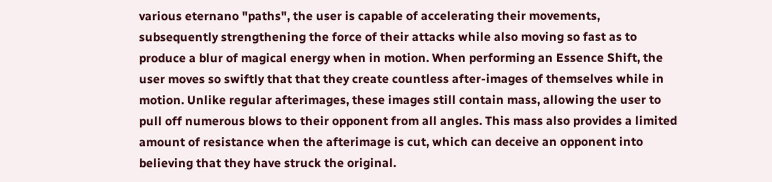various eternano "paths", the user is capable of accelerating their movements, subsequently strengthening the force of their attacks while also moving so fast as to produce a blur of magical energy when in motion. When performing an Essence Shift, the user moves so swiftly that that they create countless after-images of themselves while in motion. Unlike regular afterimages, these images still contain mass, allowing the user to pull off numerous blows to their opponent from all angles. This mass also provides a limited amount of resistance when the afterimage is cut, which can deceive an opponent into believing that they have struck the original.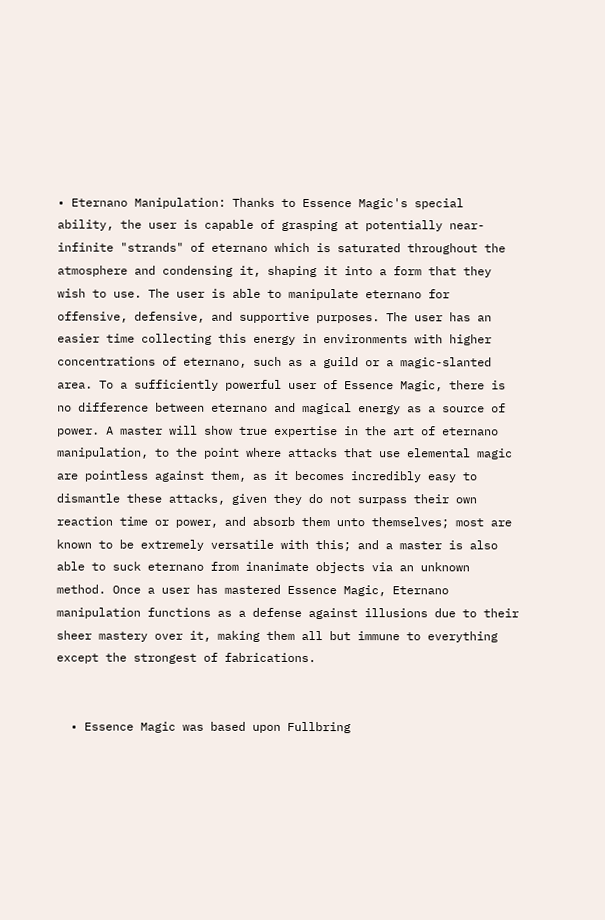• Eternano Manipulation: Thanks to Essence Magic's special ability, the user is capable of grasping at potentially near-infinite "strands" of eternano which is saturated throughout the atmosphere and condensing it, shaping it into a form that they wish to use. The user is able to manipulate eternano for offensive, defensive, and supportive purposes. The user has an easier time collecting this energy in environments with higher concentrations of eternano, such as a guild or a magic-slanted area. To a sufficiently powerful user of Essence Magic, there is no difference between eternano and magical energy as a source of power. A master will show true expertise in the art of eternano manipulation, to the point where attacks that use elemental magic are pointless against them, as it becomes incredibly easy to dismantle these attacks, given they do not surpass their own reaction time or power, and absorb them unto themselves; most are known to be extremely versatile with this; and a master is also able to suck eternano from inanimate objects via an unknown method. Once a user has mastered Essence Magic, Eternano manipulation functions as a defense against illusions due to their sheer mastery over it, making them all but immune to everything except the strongest of fabrications.


  • Essence Magic was based upon Fullbring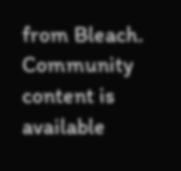from Bleach.
Community content is available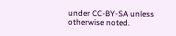under CC-BY-SA unless otherwise noted.